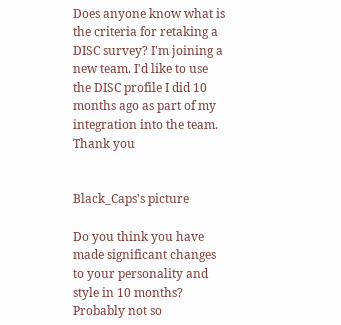Does anyone know what is the criteria for retaking a DISC survey? I'm joining a new team. I'd like to use the DISC profile I did 10 months ago as part of my integration into the team. Thank you


Black_Caps's picture

Do you think you have made significant changes to your personality and style in 10 months? Probably not so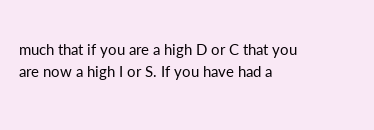much that if you are a high D or C that you are now a high I or S. If you have had a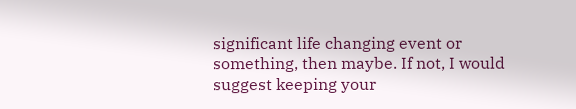significant life changing event or something, then maybe. If not, I would suggest keeping your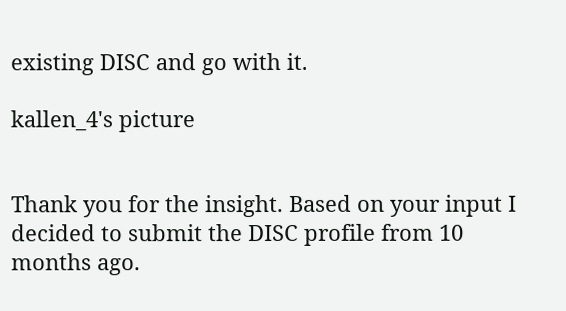existing DISC and go with it.

kallen_4's picture


Thank you for the insight. Based on your input I decided to submit the DISC profile from 10 months ago.